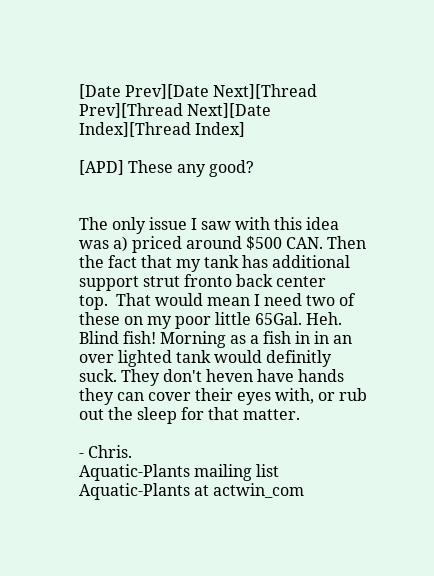[Date Prev][Date Next][Thread Prev][Thread Next][Date Index][Thread Index]

[APD] These any good?


The only issue I saw with this idea was a) priced around $500 CAN. Then
the fact that my tank has additional support strut fronto back center
top.  That would mean I need two of these on my poor little 65Gal. Heh.
Blind fish! Morning as a fish in in an over lighted tank would definitly
suck. They don't heven have hands they can cover their eyes with, or rub
out the sleep for that matter.

- Chris.
Aquatic-Plants mailing list
Aquatic-Plants at actwin_com